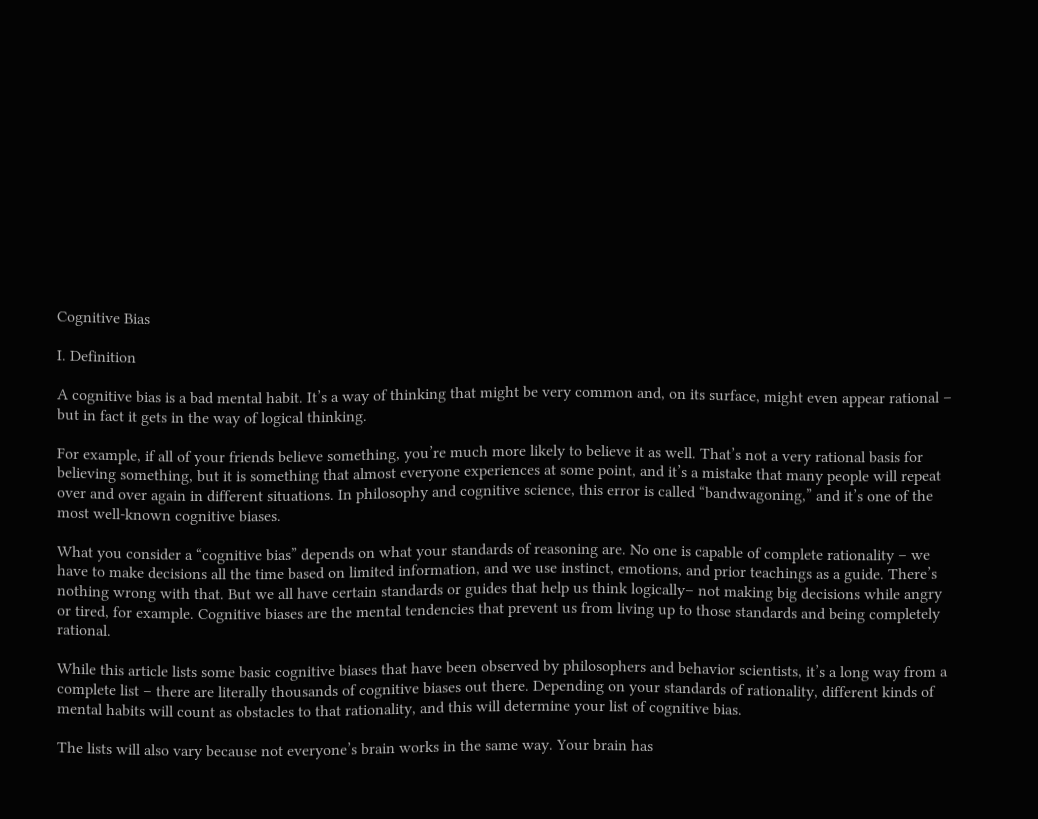Cognitive Bias

I. Definition

A cognitive bias is a bad mental habit. It’s a way of thinking that might be very common and, on its surface, might even appear rational – but in fact it gets in the way of logical thinking.

For example, if all of your friends believe something, you’re much more likely to believe it as well. That’s not a very rational basis for believing something, but it is something that almost everyone experiences at some point, and it’s a mistake that many people will repeat over and over again in different situations. In philosophy and cognitive science, this error is called “bandwagoning,” and it’s one of the most well-known cognitive biases.

What you consider a “cognitive bias” depends on what your standards of reasoning are. No one is capable of complete rationality – we have to make decisions all the time based on limited information, and we use instinct, emotions, and prior teachings as a guide. There’s nothing wrong with that. But we all have certain standards or guides that help us think logically– not making big decisions while angry or tired, for example. Cognitive biases are the mental tendencies that prevent us from living up to those standards and being completely rational.

While this article lists some basic cognitive biases that have been observed by philosophers and behavior scientists, it’s a long way from a complete list – there are literally thousands of cognitive biases out there. Depending on your standards of rationality, different kinds of mental habits will count as obstacles to that rationality, and this will determine your list of cognitive bias.

The lists will also vary because not everyone’s brain works in the same way. Your brain has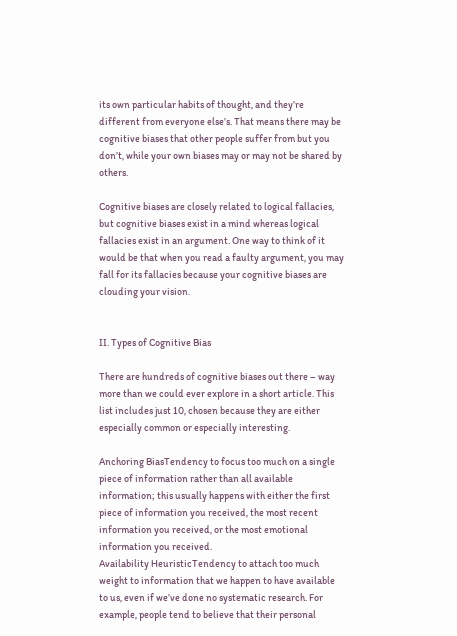its own particular habits of thought, and they’re different from everyone else’s. That means there may be cognitive biases that other people suffer from but you don’t, while your own biases may or may not be shared by others.

Cognitive biases are closely related to logical fallacies, but cognitive biases exist in a mind whereas logical fallacies exist in an argument. One way to think of it would be that when you read a faulty argument, you may fall for its fallacies because your cognitive biases are clouding your vision.


II. Types of Cognitive Bias

There are hundreds of cognitive biases out there – way more than we could ever explore in a short article. This list includes just 10, chosen because they are either especially common or especially interesting.

Anchoring BiasTendency to focus too much on a single piece of information rather than all available information; this usually happens with either the first piece of information you received, the most recent information you received, or the most emotional information you received.
Availability HeuristicTendency to attach too much weight to information that we happen to have available to us, even if we’ve done no systematic research. For example, people tend to believe that their personal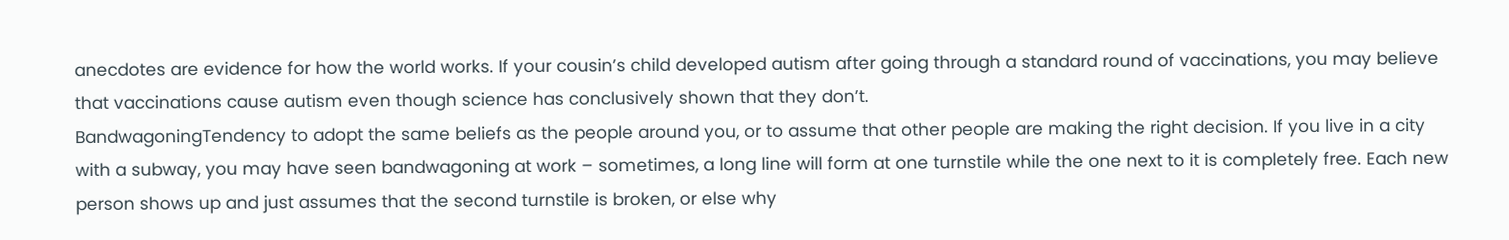anecdotes are evidence for how the world works. If your cousin’s child developed autism after going through a standard round of vaccinations, you may believe that vaccinations cause autism even though science has conclusively shown that they don’t.
BandwagoningTendency to adopt the same beliefs as the people around you, or to assume that other people are making the right decision. If you live in a city with a subway, you may have seen bandwagoning at work – sometimes, a long line will form at one turnstile while the one next to it is completely free. Each new person shows up and just assumes that the second turnstile is broken, or else why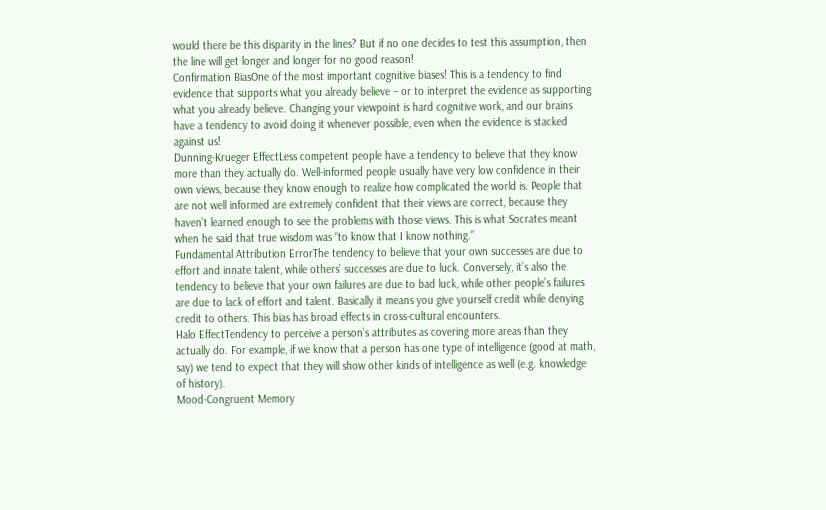would there be this disparity in the lines? But if no one decides to test this assumption, then the line will get longer and longer for no good reason!
Confirmation BiasOne of the most important cognitive biases! This is a tendency to find evidence that supports what you already believe – or to interpret the evidence as supporting what you already believe. Changing your viewpoint is hard cognitive work, and our brains have a tendency to avoid doing it whenever possible, even when the evidence is stacked against us!
Dunning-Krueger EffectLess competent people have a tendency to believe that they know more than they actually do. Well-informed people usually have very low confidence in their own views, because they know enough to realize how complicated the world is. People that are not well informed are extremely confident that their views are correct, because they haven’t learned enough to see the problems with those views. This is what Socrates meant when he said that true wisdom was “to know that I know nothing.”
Fundamental Attribution ErrorThe tendency to believe that your own successes are due to effort and innate talent, while others’ successes are due to luck. Conversely, it’s also the tendency to believe that your own failures are due to bad luck, while other people’s failures are due to lack of effort and talent. Basically it means you give yourself credit while denying credit to others. This bias has broad effects in cross-cultural encounters.
Halo EffectTendency to perceive a person’s attributes as covering more areas than they actually do. For example, if we know that a person has one type of intelligence (good at math, say) we tend to expect that they will show other kinds of intelligence as well (e.g. knowledge of history).
Mood-Congruent Memory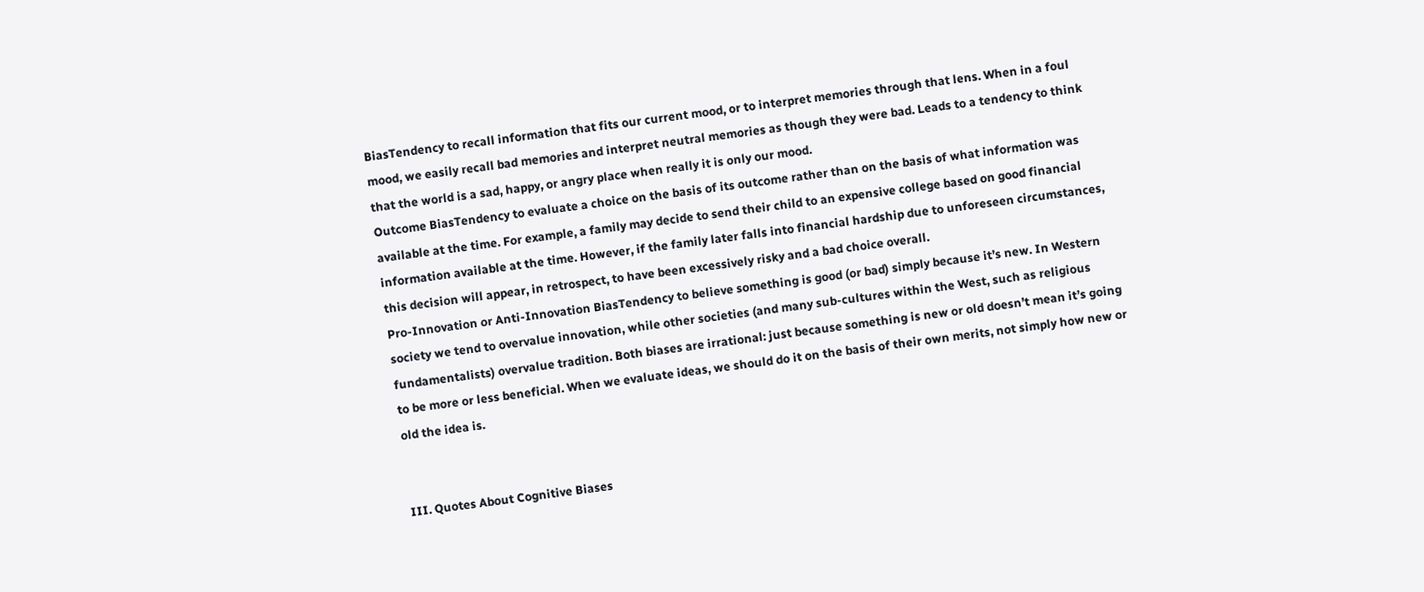BiasTendency to recall information that fits our current mood, or to interpret memories through that lens. When in a foul mood, we easily recall bad memories and interpret neutral memories as though they were bad. Leads to a tendency to think that the world is a sad, happy, or angry place when really it is only our mood.
Outcome BiasTendency to evaluate a choice on the basis of its outcome rather than on the basis of what information was available at the time. For example, a family may decide to send their child to an expensive college based on good financial information available at the time. However, if the family later falls into financial hardship due to unforeseen circumstances, this decision will appear, in retrospect, to have been excessively risky and a bad choice overall.
Pro-Innovation or Anti-Innovation BiasTendency to believe something is good (or bad) simply because it’s new. In Western society we tend to overvalue innovation, while other societies (and many sub-cultures within the West, such as religious fundamentalists) overvalue tradition. Both biases are irrational: just because something is new or old doesn’t mean it’s going to be more or less beneficial. When we evaluate ideas, we should do it on the basis of their own merits, not simply how new or old the idea is.


III. Quotes About Cognitive Biases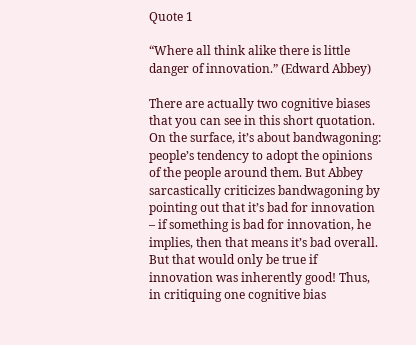Quote 1

“Where all think alike there is little danger of innovation.” (Edward Abbey)

There are actually two cognitive biases that you can see in this short quotation. On the surface, it’s about bandwagoning: people’s tendency to adopt the opinions of the people around them. But Abbey sarcastically criticizes bandwagoning by pointing out that it’s bad for innovation – if something is bad for innovation, he implies, then that means it’s bad overall. But that would only be true if innovation was inherently good! Thus, in critiquing one cognitive bias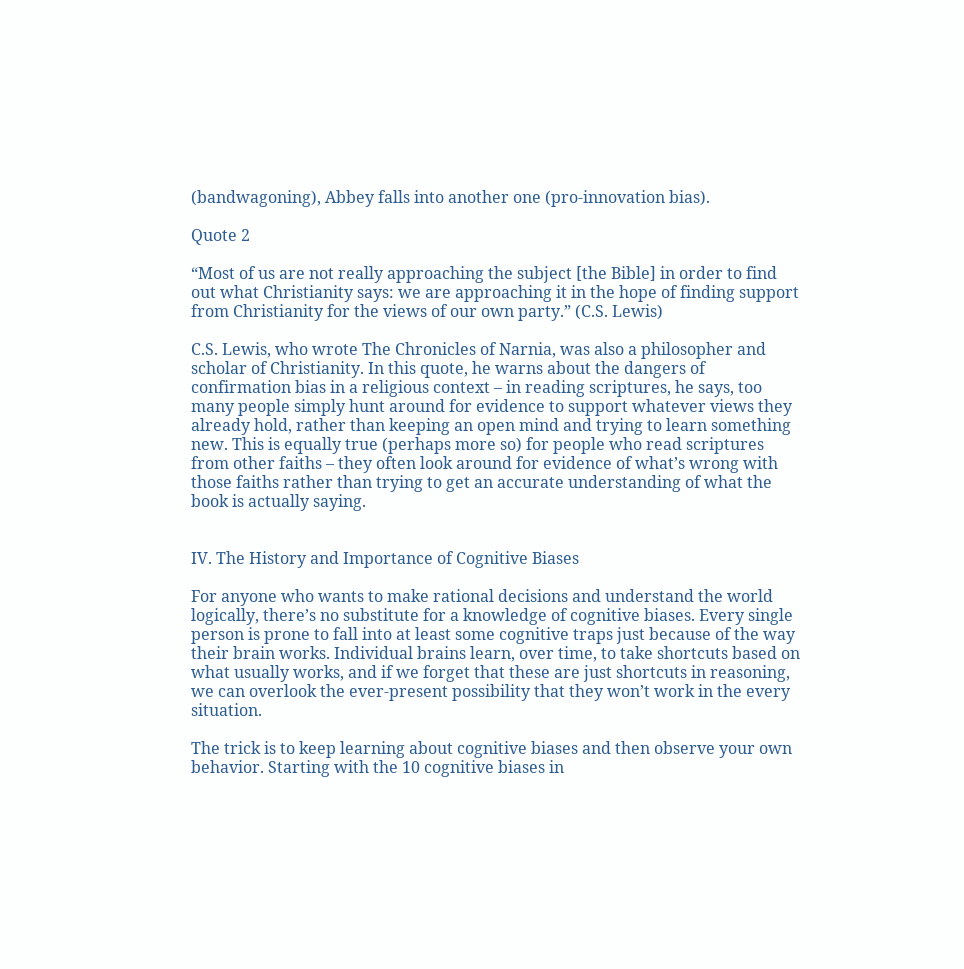(bandwagoning), Abbey falls into another one (pro-innovation bias).

Quote 2

“Most of us are not really approaching the subject [the Bible] in order to find out what Christianity says: we are approaching it in the hope of finding support from Christianity for the views of our own party.” (C.S. Lewis)

C.S. Lewis, who wrote The Chronicles of Narnia, was also a philosopher and scholar of Christianity. In this quote, he warns about the dangers of confirmation bias in a religious context – in reading scriptures, he says, too many people simply hunt around for evidence to support whatever views they already hold, rather than keeping an open mind and trying to learn something new. This is equally true (perhaps more so) for people who read scriptures from other faiths – they often look around for evidence of what’s wrong with those faiths rather than trying to get an accurate understanding of what the book is actually saying.


IV. The History and Importance of Cognitive Biases

For anyone who wants to make rational decisions and understand the world logically, there’s no substitute for a knowledge of cognitive biases. Every single person is prone to fall into at least some cognitive traps just because of the way their brain works. Individual brains learn, over time, to take shortcuts based on what usually works, and if we forget that these are just shortcuts in reasoning, we can overlook the ever-present possibility that they won’t work in the every situation.

The trick is to keep learning about cognitive biases and then observe your own behavior. Starting with the 10 cognitive biases in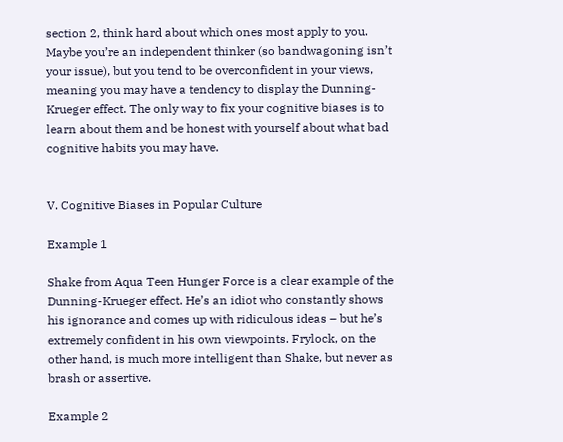section 2, think hard about which ones most apply to you. Maybe you’re an independent thinker (so bandwagoning isn’t your issue), but you tend to be overconfident in your views, meaning you may have a tendency to display the Dunning-Krueger effect. The only way to fix your cognitive biases is to learn about them and be honest with yourself about what bad cognitive habits you may have.


V. Cognitive Biases in Popular Culture

Example 1

Shake from Aqua Teen Hunger Force is a clear example of the Dunning-Krueger effect. He’s an idiot who constantly shows his ignorance and comes up with ridiculous ideas – but he’s extremely confident in his own viewpoints. Frylock, on the other hand, is much more intelligent than Shake, but never as brash or assertive.

Example 2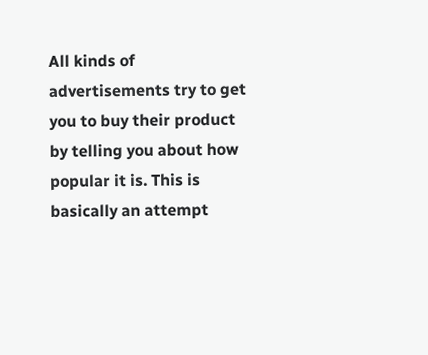All kinds of advertisements try to get you to buy their product by telling you about how popular it is. This is basically an attempt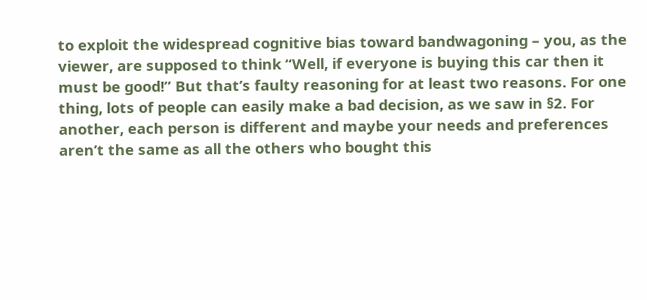to exploit the widespread cognitive bias toward bandwagoning – you, as the viewer, are supposed to think “Well, if everyone is buying this car then it must be good!” But that’s faulty reasoning for at least two reasons. For one thing, lots of people can easily make a bad decision, as we saw in §2. For another, each person is different and maybe your needs and preferences aren’t the same as all the others who bought this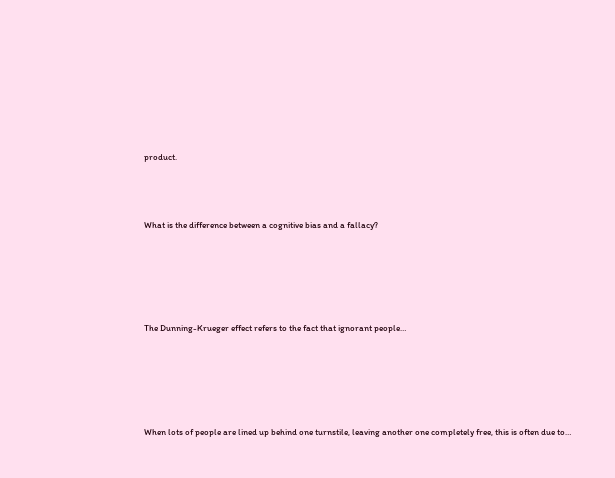product.



What is the difference between a cognitive bias and a fallacy?





The Dunning-Krueger effect refers to the fact that ignorant people…





When lots of people are lined up behind one turnstile, leaving another one completely free, this is often due to…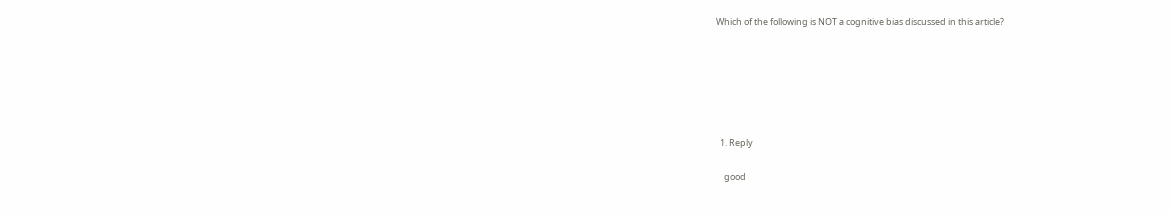Which of the following is NOT a cognitive bias discussed in this article?






  1. Reply

    good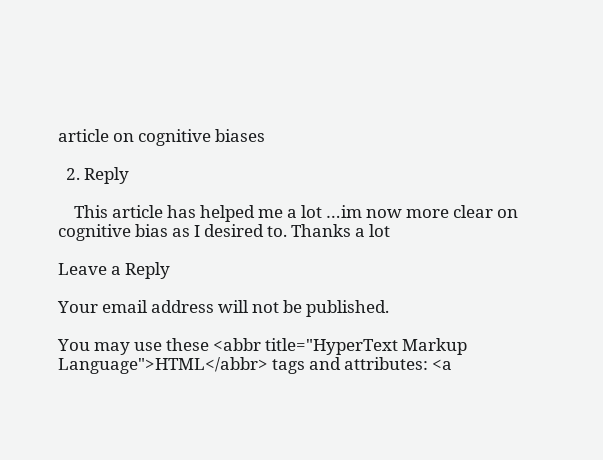article on cognitive biases

  2. Reply

    This article has helped me a lot …im now more clear on cognitive bias as I desired to. Thanks a lot

Leave a Reply

Your email address will not be published.

You may use these <abbr title="HyperText Markup Language">HTML</abbr> tags and attributes: <a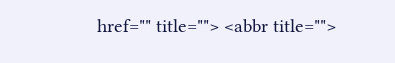href="" title=""> <abbr title="">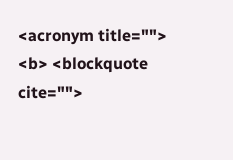<acronym title=""> <b> <blockquote cite="">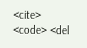<cite> <code> <del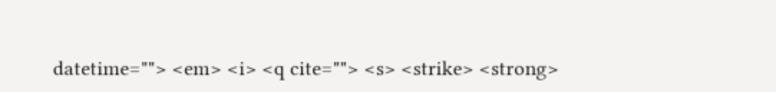datetime=""> <em> <i> <q cite=""> <s> <strike> <strong>